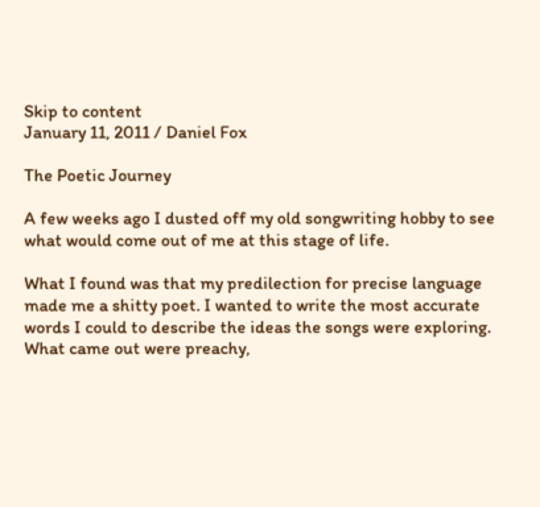Skip to content
January 11, 2011 / Daniel Fox

The Poetic Journey

A few weeks ago I dusted off my old songwriting hobby to see what would come out of me at this stage of life.

What I found was that my predilection for precise language made me a shitty poet. I wanted to write the most accurate words I could to describe the ideas the songs were exploring. What came out were preachy,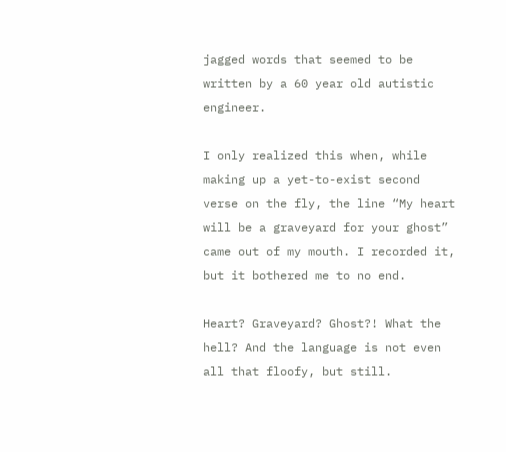jagged words that seemed to be written by a 60 year old autistic engineer.

I only realized this when, while making up a yet-to-exist second verse on the fly, the line “My heart will be a graveyard for your ghost” came out of my mouth. I recorded it, but it bothered me to no end.

Heart? Graveyard? Ghost?! What the hell? And the language is not even all that floofy, but still.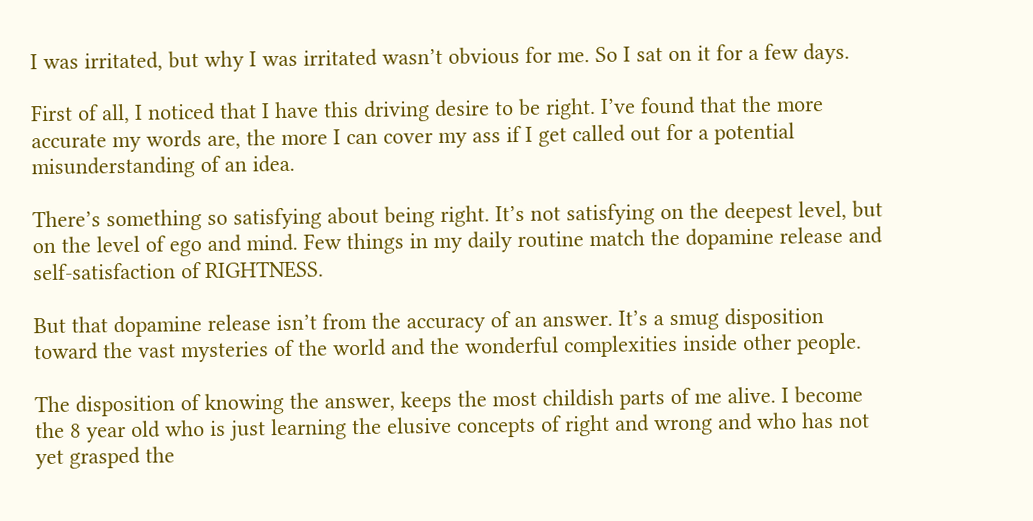I was irritated, but why I was irritated wasn’t obvious for me. So I sat on it for a few days.

First of all, I noticed that I have this driving desire to be right. I’ve found that the more accurate my words are, the more I can cover my ass if I get called out for a potential misunderstanding of an idea.

There’s something so satisfying about being right. It’s not satisfying on the deepest level, but on the level of ego and mind. Few things in my daily routine match the dopamine release and self-satisfaction of RIGHTNESS.

But that dopamine release isn’t from the accuracy of an answer. It’s a smug disposition toward the vast mysteries of the world and the wonderful complexities inside other people.

The disposition of knowing the answer, keeps the most childish parts of me alive. I become the 8 year old who is just learning the elusive concepts of right and wrong and who has not yet grasped the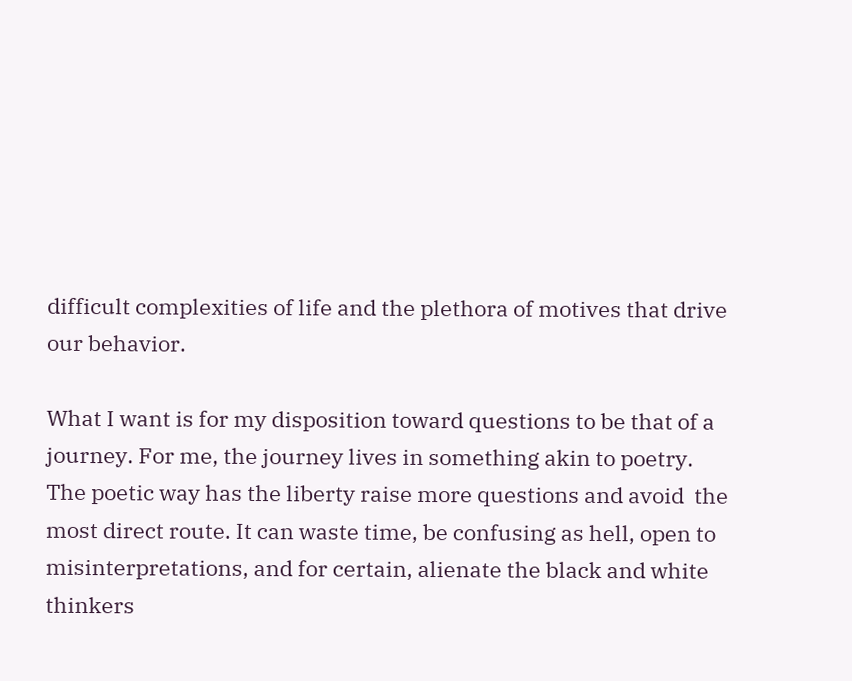difficult complexities of life and the plethora of motives that drive our behavior.

What I want is for my disposition toward questions to be that of a journey. For me, the journey lives in something akin to poetry. The poetic way has the liberty raise more questions and avoid  the most direct route. It can waste time, be confusing as hell, open to misinterpretations, and for certain, alienate the black and white thinkers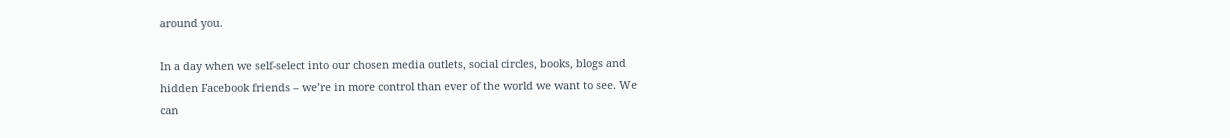around you.

In a day when we self-select into our chosen media outlets, social circles, books, blogs and hidden Facebook friends – we’re in more control than ever of the world we want to see. We can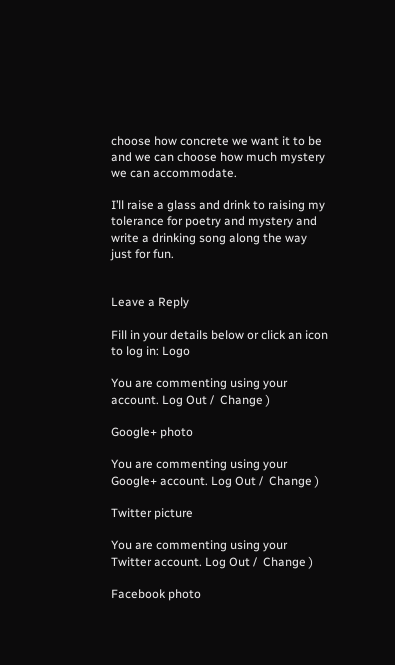choose how concrete we want it to be and we can choose how much mystery we can accommodate.

I’ll raise a glass and drink to raising my tolerance for poetry and mystery and write a drinking song along the way just for fun.


Leave a Reply

Fill in your details below or click an icon to log in: Logo

You are commenting using your account. Log Out /  Change )

Google+ photo

You are commenting using your Google+ account. Log Out /  Change )

Twitter picture

You are commenting using your Twitter account. Log Out /  Change )

Facebook photo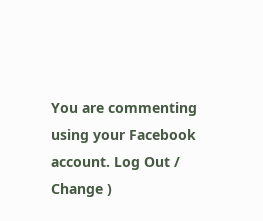You are commenting using your Facebook account. Log Out /  Change )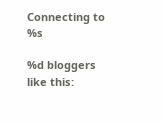Connecting to %s

%d bloggers like this: